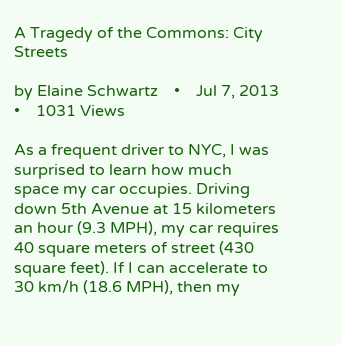A Tragedy of the Commons: City Streets

by Elaine Schwartz    •    Jul 7, 2013    •    1031 Views

As a frequent driver to NYC, I was surprised to learn how much space my car occupies. Driving down 5th Avenue at 15 kilometers an hour (9.3 MPH), my car requires 40 square meters of street (430 square feet). If I can accelerate to 30 km/h (18.6 MPH), then my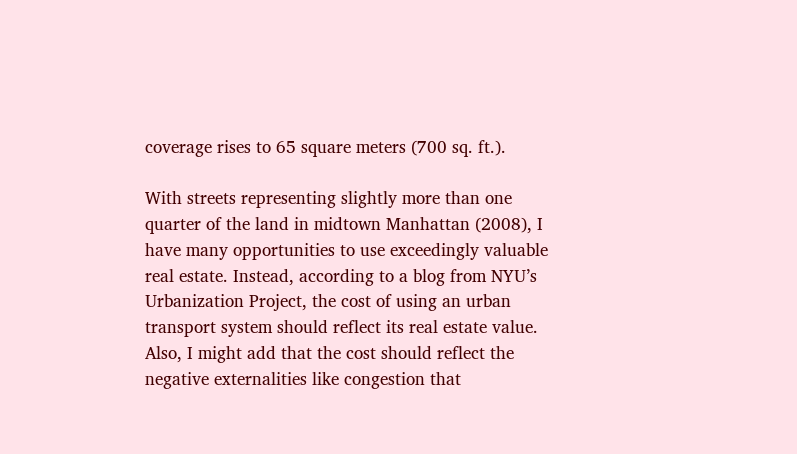coverage rises to 65 square meters (700 sq. ft.).

With streets representing slightly more than one quarter of the land in midtown Manhattan (2008), I have many opportunities to use exceedingly valuable real estate. Instead, according to a blog from NYU’s Urbanization Project, the cost of using an urban transport system should reflect its real estate value. Also, I might add that the cost should reflect the negative externalities like congestion that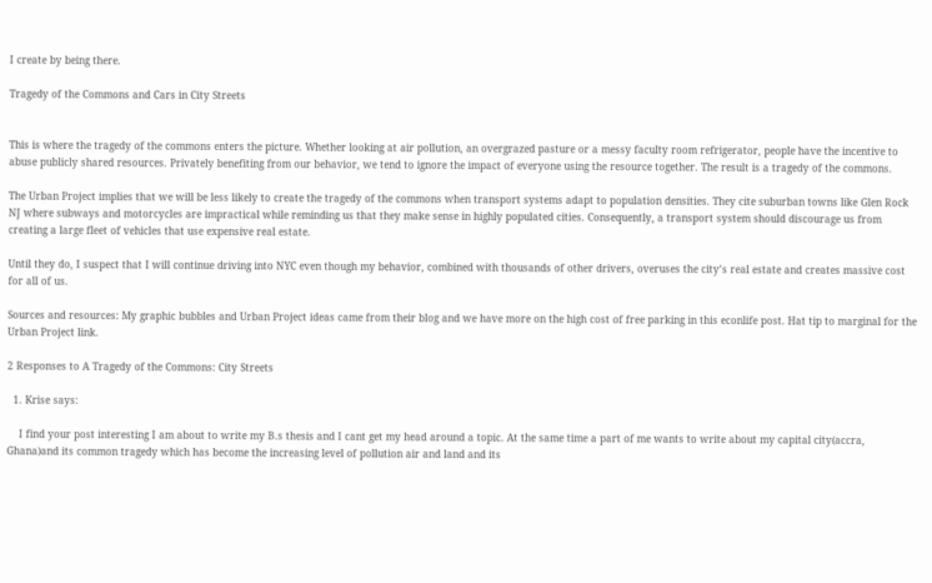I create by being there.

Tragedy of the Commons and Cars in City Streets


This is where the tragedy of the commons enters the picture. Whether looking at air pollution, an overgrazed pasture or a messy faculty room refrigerator, people have the incentive to abuse publicly shared resources. Privately benefiting from our behavior, we tend to ignore the impact of everyone using the resource together. The result is a tragedy of the commons.

The Urban Project implies that we will be less likely to create the tragedy of the commons when transport systems adapt to population densities. They cite suburban towns like Glen Rock NJ where subways and motorcycles are impractical while reminding us that they make sense in highly populated cities. Consequently, a transport system should discourage us from creating a large fleet of vehicles that use expensive real estate.

Until they do, I suspect that I will continue driving into NYC even though my behavior, combined with thousands of other drivers, overuses the city’s real estate and creates massive cost for all of us.

Sources and resources: My graphic bubbles and Urban Project ideas came from their blog and we have more on the high cost of free parking in this econlife post. Hat tip to marginal for the Urban Project link.

2 Responses to A Tragedy of the Commons: City Streets

  1. Krise says:

    I find your post interesting I am about to write my B.s thesis and I cant get my head around a topic. At the same time a part of me wants to write about my capital city(accra, Ghana)and its common tragedy which has become the increasing level of pollution air and land and its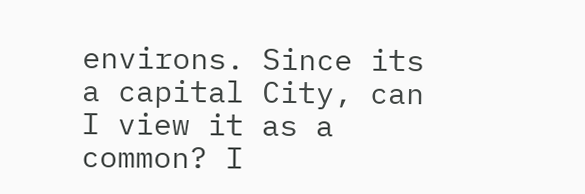environs. Since its a capital City, can I view it as a common? I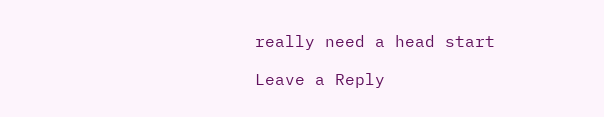really need a head start

Leave a Reply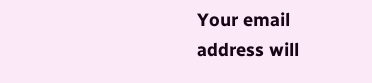Your email address will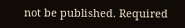not be published. Required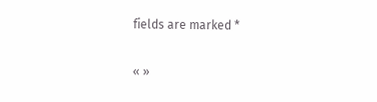fields are marked *

« »